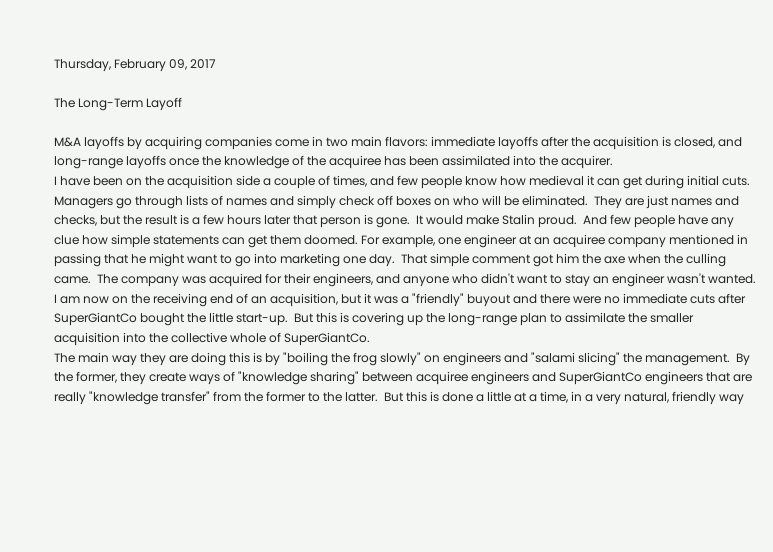Thursday, February 09, 2017

The Long-Term Layoff

M&A layoffs by acquiring companies come in two main flavors: immediate layoffs after the acquisition is closed, and long-range layoffs once the knowledge of the acquiree has been assimilated into the acquirer.
I have been on the acquisition side a couple of times, and few people know how medieval it can get during initial cuts.  Managers go through lists of names and simply check off boxes on who will be eliminated.  They are just names and checks, but the result is a few hours later that person is gone.  It would make Stalin proud.  And few people have any clue how simple statements can get them doomed. For example, one engineer at an acquiree company mentioned in passing that he might want to go into marketing one day.  That simple comment got him the axe when the culling came.  The company was acquired for their engineers, and anyone who didn't want to stay an engineer wasn't wanted.
I am now on the receiving end of an acquisition, but it was a "friendly" buyout and there were no immediate cuts after SuperGiantCo bought the little start-up.  But this is covering up the long-range plan to assimilate the smaller acquisition into the collective whole of SuperGiantCo.
The main way they are doing this is by "boiling the frog slowly" on engineers and "salami slicing" the management.  By the former, they create ways of "knowledge sharing" between acquiree engineers and SuperGiantCo engineers that are really "knowledge transfer" from the former to the latter.  But this is done a little at a time, in a very natural, friendly way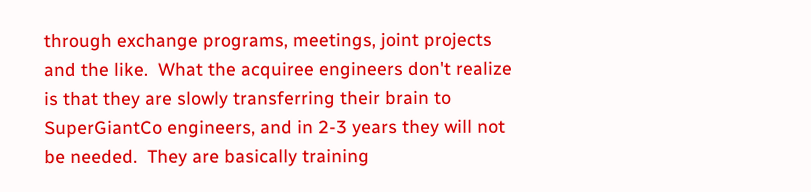through exchange programs, meetings, joint projects and the like.  What the acquiree engineers don't realize is that they are slowly transferring their brain to SuperGiantCo engineers, and in 2-3 years they will not be needed.  They are basically training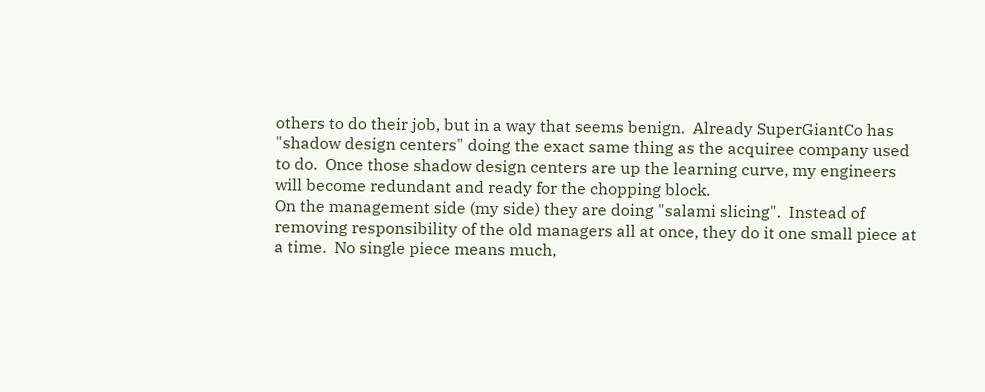others to do their job, but in a way that seems benign.  Already SuperGiantCo has "shadow design centers" doing the exact same thing as the acquiree company used to do.  Once those shadow design centers are up the learning curve, my engineers will become redundant and ready for the chopping block.
On the management side (my side) they are doing "salami slicing".  Instead of removing responsibility of the old managers all at once, they do it one small piece at a time.  No single piece means much,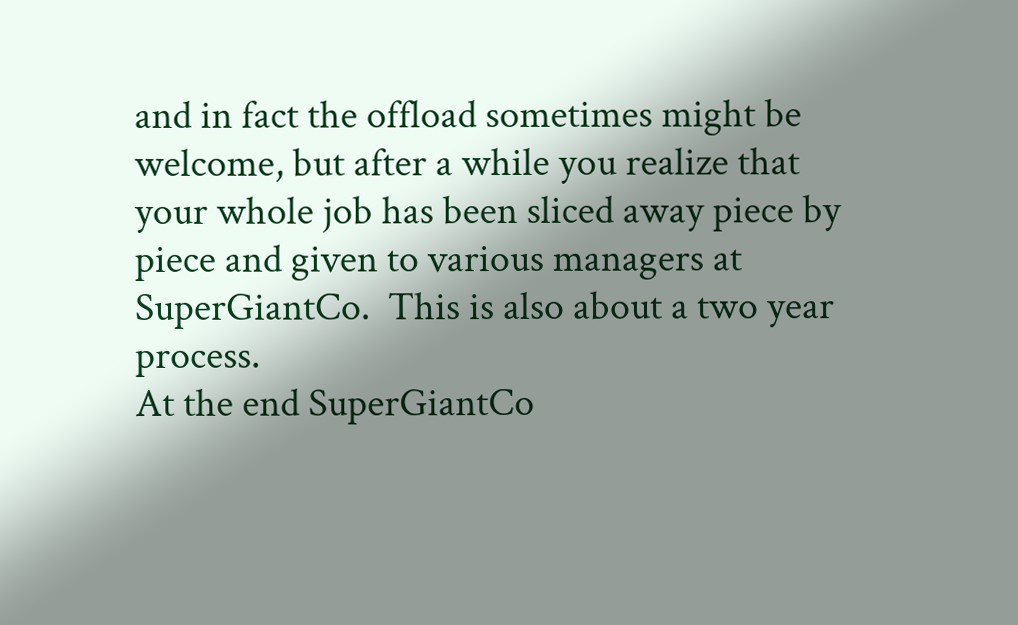and in fact the offload sometimes might be welcome, but after a while you realize that your whole job has been sliced away piece by piece and given to various managers at SuperGiantCo.  This is also about a two year process.
At the end SuperGiantCo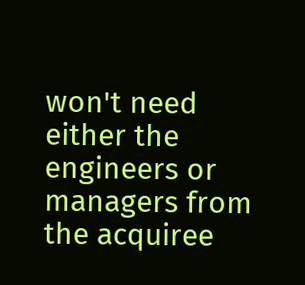won't need either the engineers or managers from the acquiree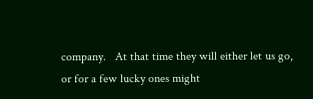company.   At that time they will either let us go, or for a few lucky ones might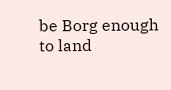be Borg enough to land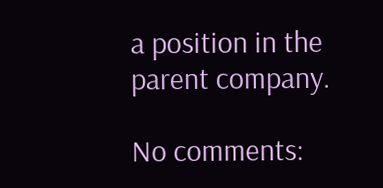a position in the parent company.

No comments: